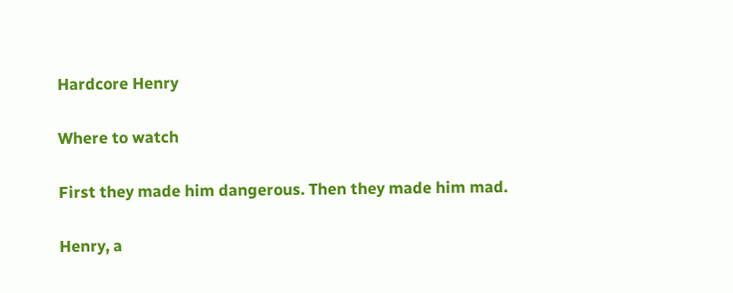Hardcore Henry

Where to watch

First they made him dangerous. Then they made him mad.

Henry, a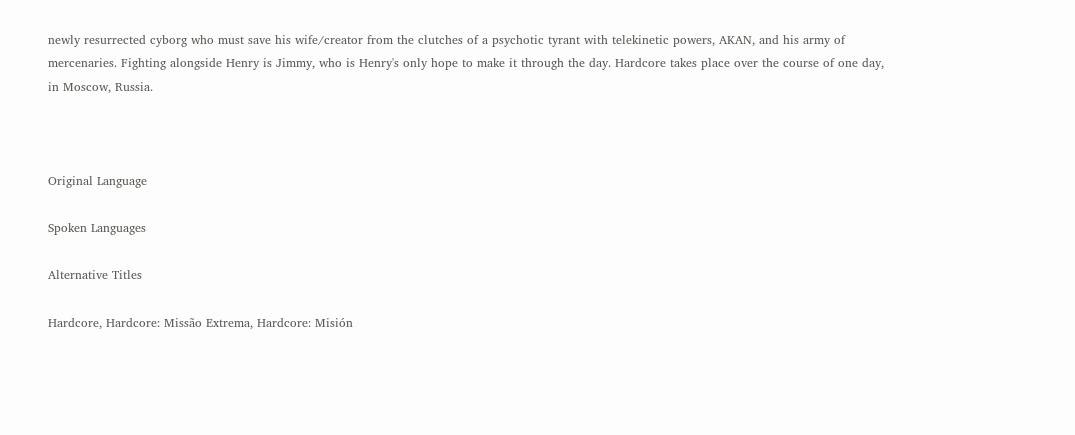newly resurrected cyborg who must save his wife/creator from the clutches of a psychotic tyrant with telekinetic powers, AKAN, and his army of mercenaries. Fighting alongside Henry is Jimmy, who is Henry's only hope to make it through the day. Hardcore takes place over the course of one day, in Moscow, Russia.



Original Language

Spoken Languages

Alternative Titles

Hardcore, Hardcore: Missão Extrema, Hardcore: Misión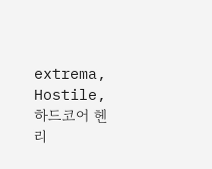extrema, Hostile, 하드코어 헨리